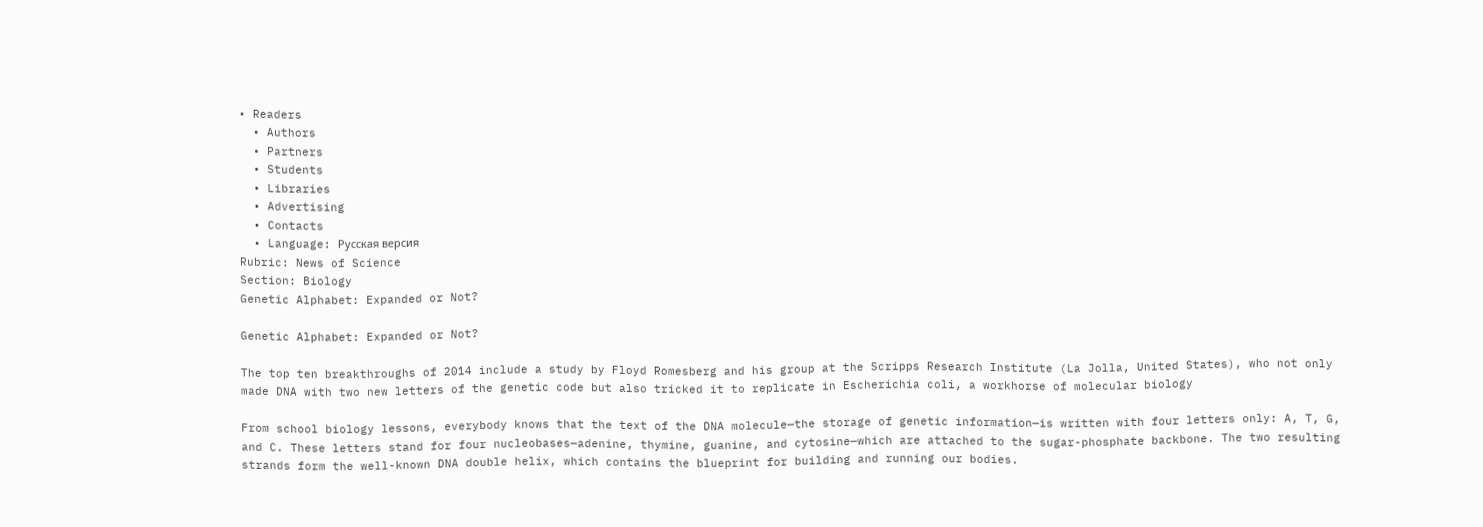• Readers
  • Authors
  • Partners
  • Students
  • Libraries
  • Advertising
  • Contacts
  • Language: Русская версия
Rubric: News of Science
Section: Biology
Genetic Alphabet: Expanded or Not?

Genetic Alphabet: Expanded or Not?

The top ten breakthroughs of 2014 include a study by Floyd Romesberg and his group at the Scripps Research Institute (La Jolla, United States), who not only made DNA with two new letters of the genetic code but also tricked it to replicate in Escherichia coli, a workhorse of molecular biology

From school biology lessons, everybody knows that the text of the DNA molecule—the storage of genetic information—is written with four letters only: A, T, G, and C. These letters stand for four nucleobases—adenine, thymine, guanine, and cytosine—which are attached to the sugar-phosphate backbone. The two resulting strands form the well-known DNA double helix, which contains the blueprint for building and running our bodies.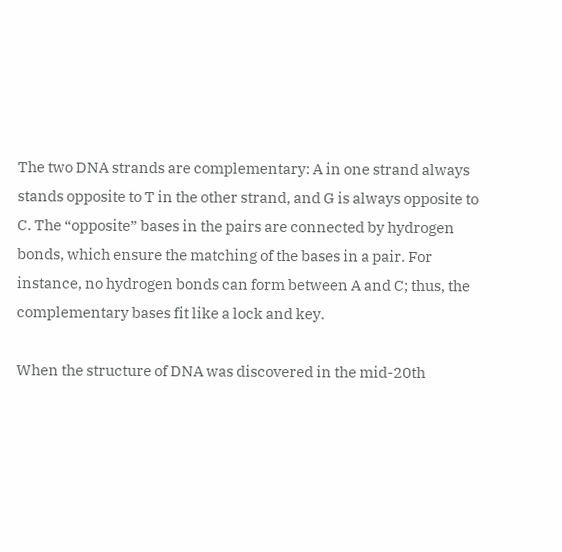The two DNA strands are complementary: A in one strand always stands opposite to T in the other strand, and G is always opposite to C. The “opposite” bases in the pairs are connected by hydrogen bonds, which ensure the matching of the bases in a pair. For instance, no hydrogen bonds can form between A and C; thus, the complementary bases fit like a lock and key.

When the structure of DNA was discovered in the mid-20th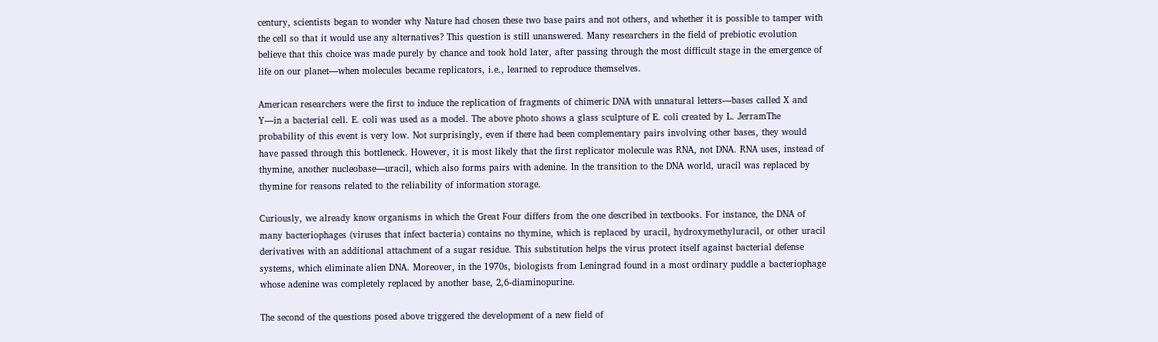century, scientists began to wonder why Nature had chosen these two base pairs and not others, and whether it is possible to tamper with the cell so that it would use any alternatives? This question is still unanswered. Many researchers in the field of prebiotic evolution believe that this choice was made purely by chance and took hold later, after passing through the most difficult stage in the emergence of life on our planet—when molecules became replicators, i.e., learned to reproduce themselves.

American researchers were the first to induce the replication of fragments of chimeric DNA with unnatural letters—bases called X and Y—in a bacterial cell. E. coli was used as a model. The above photo shows a glass sculpture of E. coli created by L. JerramThe probability of this event is very low. Not surprisingly, even if there had been complementary pairs involving other bases, they would have passed through this bottleneck. However, it is most likely that the first replicator molecule was RNA, not DNA. RNA uses, instead of thymine, another nucleobase—uracil, which also forms pairs with adenine. In the transition to the DNA world, uracil was replaced by thymine for reasons related to the reliability of information storage.

Curiously, we already know organisms in which the Great Four differs from the one described in textbooks. For instance, the DNA of many bacteriophages (viruses that infect bacteria) contains no thymine, which is replaced by uracil, hydroxymethyluracil, or other uracil derivatives with an additional attachment of a sugar residue. This substitution helps the virus protect itself against bacterial defense systems, which eliminate alien DNA. Moreover, in the 1970s, biologists from Leningrad found in a most ordinary puddle a bacteriophage whose adenine was completely replaced by another base, 2,6-diaminopurine.

The second of the questions posed above triggered the development of a new field of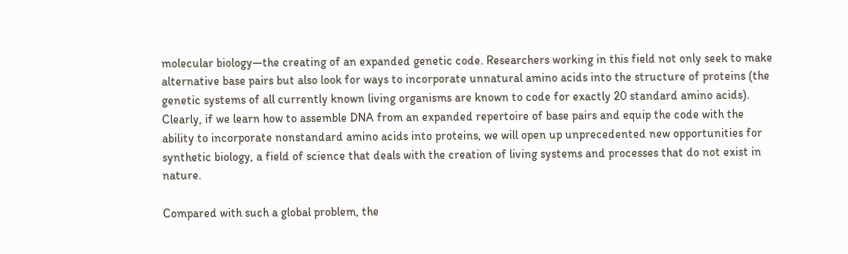molecular biology—the creating of an expanded genetic code. Researchers working in this field not only seek to make alternative base pairs but also look for ways to incorporate unnatural amino acids into the structure of proteins (the genetic systems of all currently known living organisms are known to code for exactly 20 standard amino acids). Clearly, if we learn how to assemble DNA from an expanded repertoire of base pairs and equip the code with the ability to incorporate nonstandard amino acids into proteins, we will open up unprecedented new opportunities for synthetic biology, a field of science that deals with the creation of living systems and processes that do not exist in nature.

Compared with such a global problem, the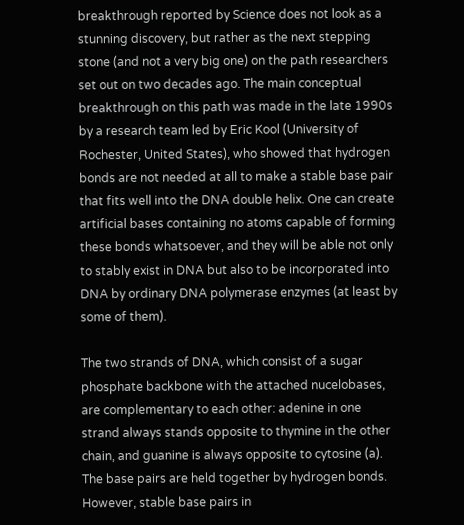breakthrough reported by Science does not look as a stunning discovery, but rather as the next stepping stone (and not a very big one) on the path researchers set out on two decades ago. The main conceptual breakthrough on this path was made in the late 1990s by a research team led by Eric Kool (University of Rochester, United States), who showed that hydrogen bonds are not needed at all to make a stable base pair that fits well into the DNA double helix. One can create artificial bases containing no atoms capable of forming these bonds whatsoever, and they will be able not only to stably exist in DNA but also to be incorporated into DNA by ordinary DNA polymerase enzymes (at least by some of them).

The two strands of DNA, which consist of a sugar phosphate backbone with the attached nucelobases, are complementary to each other: adenine in one strand always stands opposite to thymine in the other chain, and guanine is always opposite to cytosine (a). The base pairs are held together by hydrogen bonds. However, stable base pairs in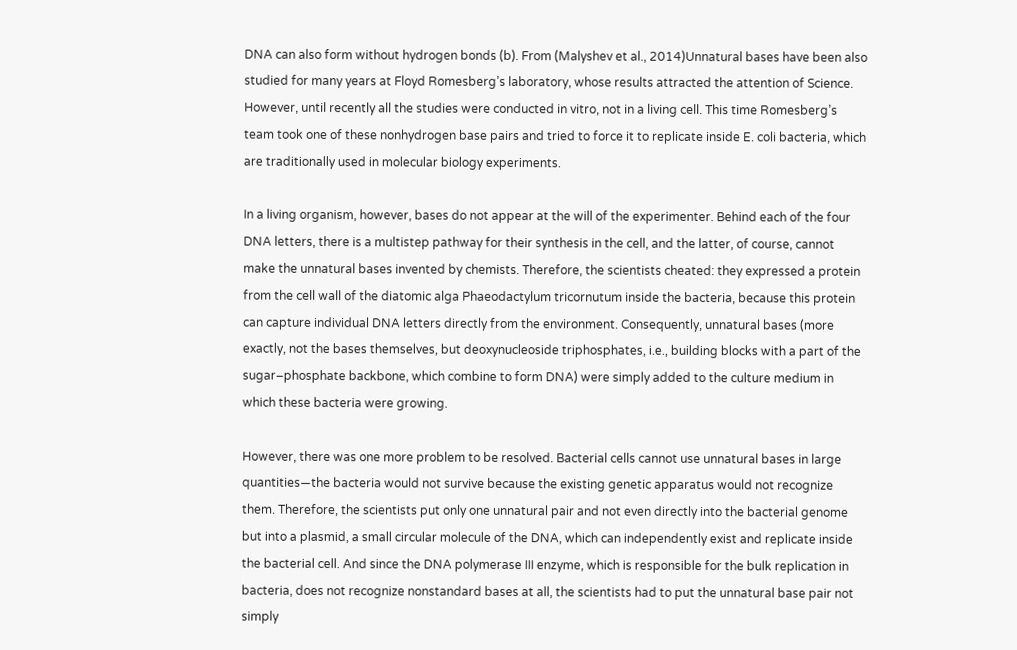DNA can also form without hydrogen bonds (b). From (Malyshev et al., 2014)Unnatural bases have been also studied for many years at Floyd Romesberg’s laboratory, whose results attracted the attention of Science. However, until recently all the studies were conducted in vitro, not in a living cell. This time Romesberg’s team took one of these nonhydrogen base pairs and tried to force it to replicate inside E. coli bacteria, which are traditionally used in molecular biology experiments.

In a living organism, however, bases do not appear at the will of the experimenter. Behind each of the four DNA letters, there is a multistep pathway for their synthesis in the cell, and the latter, of course, cannot make the unnatural bases invented by chemists. Therefore, the scientists cheated: they expressed a protein from the cell wall of the diatomic alga Phaeodactylum tricornutum inside the bacteria, because this protein can capture individual DNA letters directly from the environment. Consequently, unnatural bases (more exactly, not the bases themselves, but deoxynucleoside triphosphates, i.e., building blocks with a part of the sugar–phosphate backbone, which combine to form DNA) were simply added to the culture medium in which these bacteria were growing.

However, there was one more problem to be resolved. Bacterial cells cannot use unnatural bases in large quantities—the bacteria would not survive because the existing genetic apparatus would not recognize them. Therefore, the scientists put only one unnatural pair and not even directly into the bacterial genome but into a plasmid, a small circular molecule of the DNA, which can independently exist and replicate inside the bacterial cell. And since the DNA polymerase III enzyme, which is responsible for the bulk replication in bacteria, does not recognize nonstandard bases at all, the scientists had to put the unnatural base pair not simply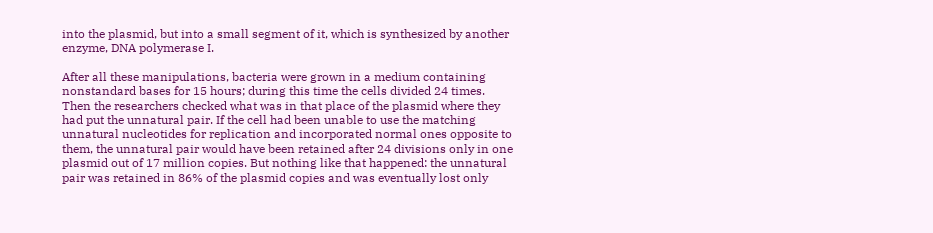into the plasmid, but into a small segment of it, which is synthesized by another enzyme, DNA polymerase I.

After all these manipulations, bacteria were grown in a medium containing nonstandard bases for 15 hours; during this time the cells divided 24 times. Then the researchers checked what was in that place of the plasmid where they had put the unnatural pair. If the cell had been unable to use the matching unnatural nucleotides for replication and incorporated normal ones opposite to them, the unnatural pair would have been retained after 24 divisions only in one plasmid out of 17 million copies. But nothing like that happened: the unnatural pair was retained in 86% of the plasmid copies and was eventually lost only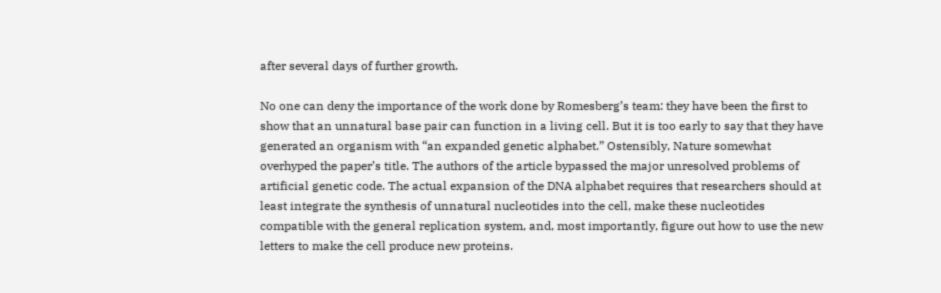after several days of further growth.

No one can deny the importance of the work done by Romesberg’s team: they have been the first to show that an unnatural base pair can function in a living cell. But it is too early to say that they have generated an organism with “an expanded genetic alphabet.” Ostensibly, Nature somewhat overhyped the paper’s title. The authors of the article bypassed the major unresolved problems of artificial genetic code. The actual expansion of the DNA alphabet requires that researchers should at least integrate the synthesis of unnatural nucleotides into the cell, make these nucleotides compatible with the general replication system, and, most importantly, figure out how to use the new letters to make the cell produce new proteins.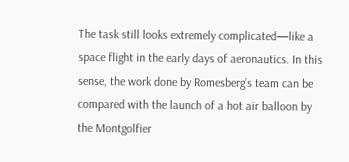The task still looks extremely complicated—like a space flight in the early days of aeronautics. In this sense, the work done by Romesberg’s team can be compared with the launch of a hot air balloon by the Montgolfier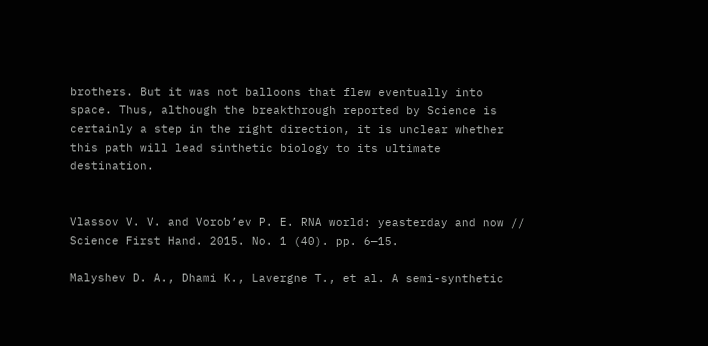brothers. But it was not balloons that flew eventually into space. Thus, although the breakthrough reported by Science is certainly a step in the right direction, it is unclear whether this path will lead sinthetic biology to its ultimate destination.


Vlassov V. V. and Vorob’ev P. E. RNA world: yeasterday and now // Science First Hand. 2015. No. 1 (40). pp. 6—15.

Malyshev D. A., Dhami K., Lavergne T., et al. A semi-synthetic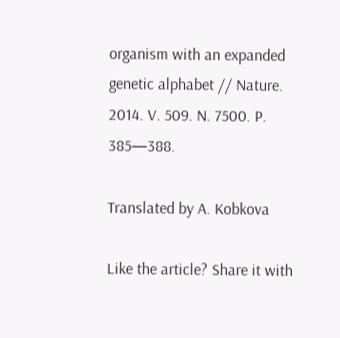organism with an expanded genetic alphabet // Nature. 2014. V. 509. N. 7500. P. 385—388.

Translated by A. Kobkova

Like the article? Share it with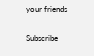your friends

Subscribe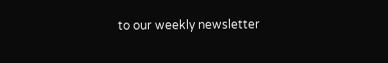to our weekly newsletter